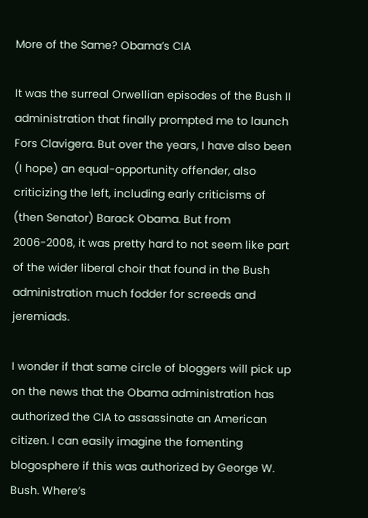More of the Same? Obama’s CIA

It was the surreal Orwellian episodes of the Bush II administration that finally prompted me to launch Fors Clavigera. But over the years, I have also been (I hope) an equal-opportunity offender, also criticizing the left, including early criticisms of (then Senator) Barack Obama. But from 2006-2008, it was pretty hard to not seem like part of the wider liberal choir that found in the Bush administration much fodder for screeds and jeremiads.

I wonder if that same circle of bloggers will pick up on the news that the Obama administration has authorized the CIA to assassinate an American citizen. I can easily imagine the fomenting blogosphere if this was authorized by George W. Bush. Where’s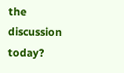the discussion today?